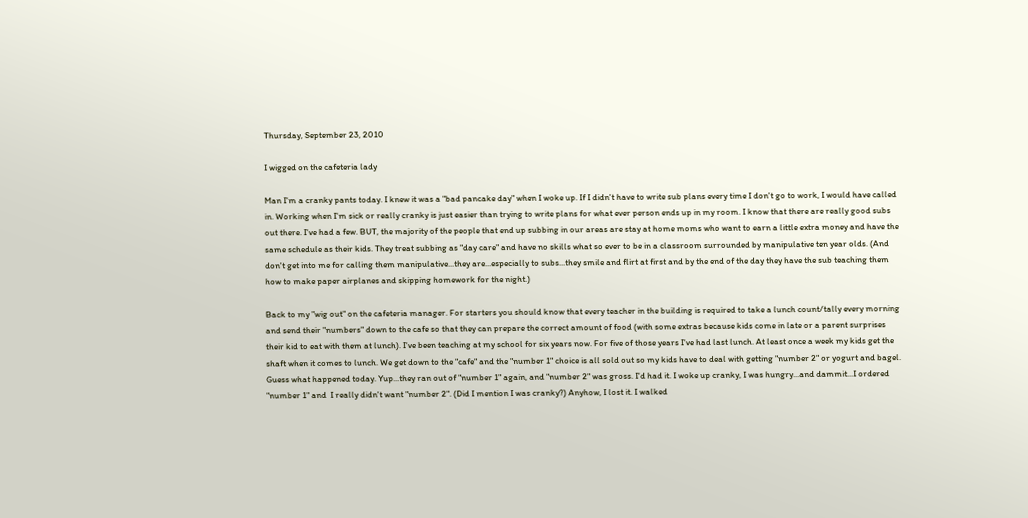Thursday, September 23, 2010

I wigged on the cafeteria lady

Man I'm a cranky pants today. I knew it was a "bad pancake day" when I woke up. If I didn't have to write sub plans every time I don't go to work, I would have called in. Working when I'm sick or really cranky is just easier than trying to write plans for what ever person ends up in my room. I know that there are really good subs out there. I've had a few. BUT, the majority of the people that end up subbing in our areas are stay at home moms who want to earn a little extra money and have the same schedule as their kids. They treat subbing as "day care" and have no skills what so ever to be in a classroom surrounded by manipulative ten year olds. (And don't get into me for calling them manipulative...they are...especially to subs...they smile and flirt at first and by the end of the day they have the sub teaching them how to make paper airplanes and skipping homework for the night.)

Back to my "wig out" on the cafeteria manager. For starters you should know that every teacher in the building is required to take a lunch count/tally every morning and send their "numbers" down to the cafe so that they can prepare the correct amount of food (with some extras because kids come in late or a parent surprises their kid to eat with them at lunch). I've been teaching at my school for six years now. For five of those years I've had last lunch. At least once a week my kids get the shaft when it comes to lunch. We get down to the "cafe" and the "number 1" choice is all sold out so my kids have to deal with getting "number 2" or yogurt and bagel. Guess what happened today. Yup...they ran out of "number 1" again, and "number 2" was gross. I'd had it. I woke up cranky, I was hungry...and dammit...I ordered "number 1" and  I really didn't want "number 2". (Did I mention I was cranky?) Anyhow, I lost it. I walked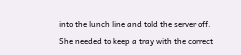into the lunch line and told the server off. She needed to keep a tray with the correct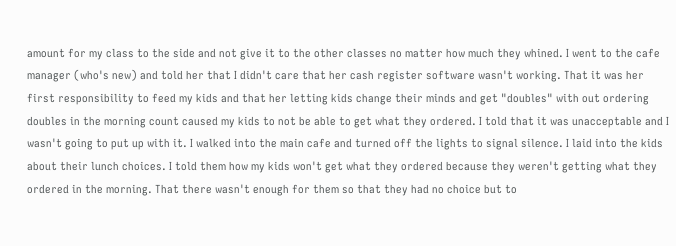amount for my class to the side and not give it to the other classes no matter how much they whined. I went to the cafe manager (who's new) and told her that I didn't care that her cash register software wasn't working. That it was her first responsibility to feed my kids and that her letting kids change their minds and get "doubles" with out ordering doubles in the morning count caused my kids to not be able to get what they ordered. I told that it was unacceptable and I wasn't going to put up with it. I walked into the main cafe and turned off the lights to signal silence. I laid into the kids about their lunch choices. I told them how my kids won't get what they ordered because they weren't getting what they ordered in the morning. That there wasn't enough for them so that they had no choice but to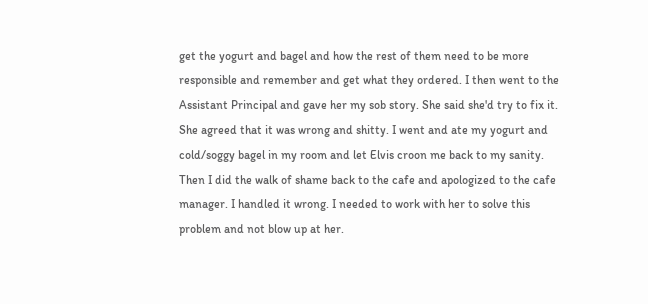get the yogurt and bagel and how the rest of them need to be more responsible and remember and get what they ordered. I then went to the Assistant Principal and gave her my sob story. She said she'd try to fix it. She agreed that it was wrong and shitty. I went and ate my yogurt and cold/soggy bagel in my room and let Elvis croon me back to my sanity. Then I did the walk of shame back to the cafe and apologized to the cafe manager. I handled it wrong. I needed to work with her to solve this problem and not blow up at her.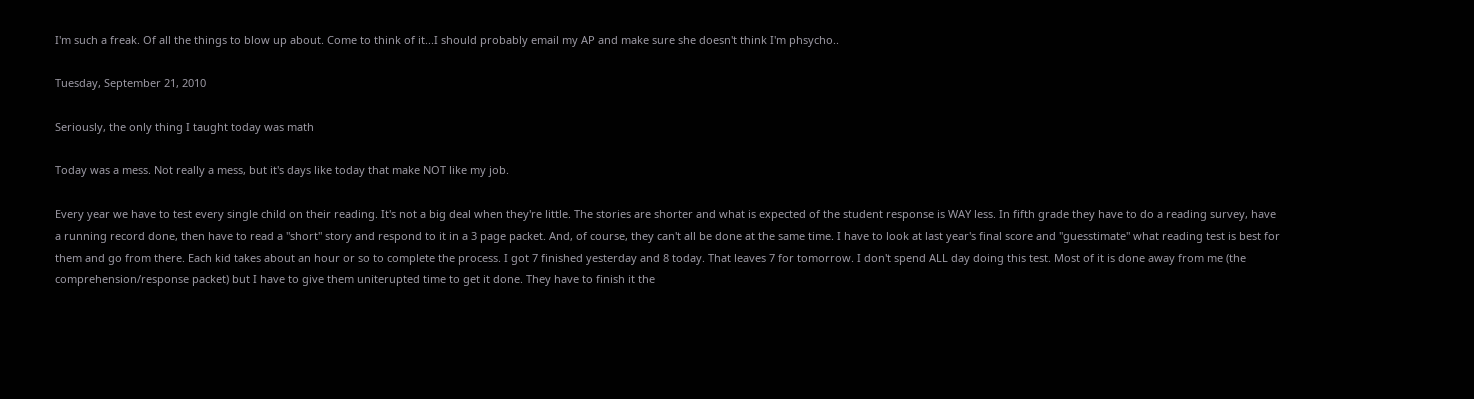I'm such a freak. Of all the things to blow up about. Come to think of it...I should probably email my AP and make sure she doesn't think I'm phsycho..

Tuesday, September 21, 2010

Seriously, the only thing I taught today was math

Today was a mess. Not really a mess, but it's days like today that make NOT like my job.

Every year we have to test every single child on their reading. It's not a big deal when they're little. The stories are shorter and what is expected of the student response is WAY less. In fifth grade they have to do a reading survey, have a running record done, then have to read a "short" story and respond to it in a 3 page packet. And, of course, they can't all be done at the same time. I have to look at last year's final score and "guesstimate" what reading test is best for them and go from there. Each kid takes about an hour or so to complete the process. I got 7 finished yesterday and 8 today. That leaves 7 for tomorrow. I don't spend ALL day doing this test. Most of it is done away from me (the comprehension/response packet) but I have to give them uniterupted time to get it done. They have to finish it the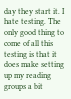day they start it. I hate testing. The only good thing to come of all this testing is that it does make setting up my reading groups a bit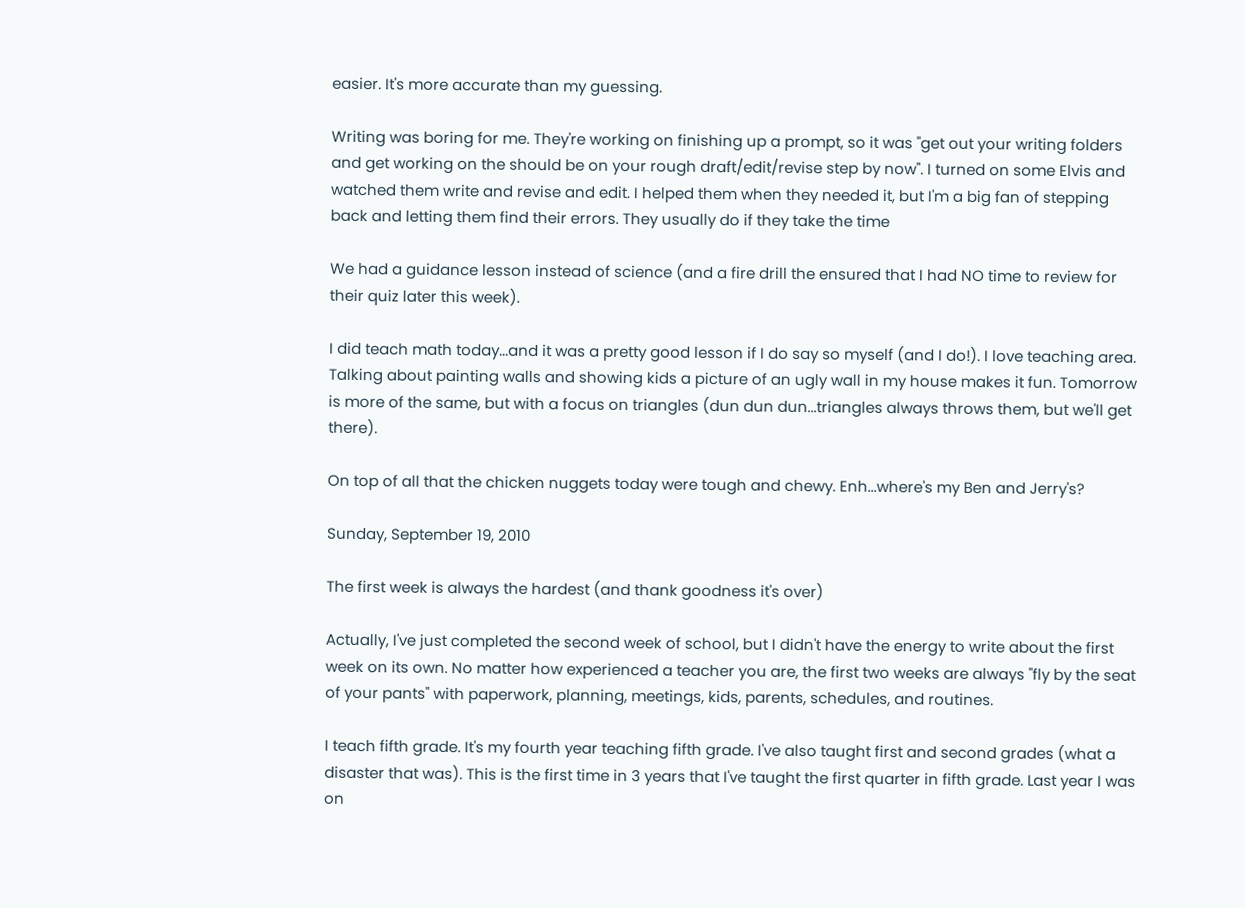easier. It's more accurate than my guessing.

Writing was boring for me. They're working on finishing up a prompt, so it was "get out your writing folders and get working on the should be on your rough draft/edit/revise step by now". I turned on some Elvis and watched them write and revise and edit. I helped them when they needed it, but I'm a big fan of stepping back and letting them find their errors. They usually do if they take the time

We had a guidance lesson instead of science (and a fire drill the ensured that I had NO time to review for their quiz later this week).

I did teach math today...and it was a pretty good lesson if I do say so myself (and I do!). I love teaching area. Talking about painting walls and showing kids a picture of an ugly wall in my house makes it fun. Tomorrow is more of the same, but with a focus on triangles (dun dun dun...triangles always throws them, but we'll get there).

On top of all that the chicken nuggets today were tough and chewy. Enh...where's my Ben and Jerry's?

Sunday, September 19, 2010

The first week is always the hardest (and thank goodness it's over)

Actually, I've just completed the second week of school, but I didn't have the energy to write about the first week on its own. No matter how experienced a teacher you are, the first two weeks are always "fly by the seat of your pants" with paperwork, planning, meetings, kids, parents, schedules, and routines.

I teach fifth grade. It's my fourth year teaching fifth grade. I've also taught first and second grades (what a disaster that was). This is the first time in 3 years that I've taught the first quarter in fifth grade. Last year I was on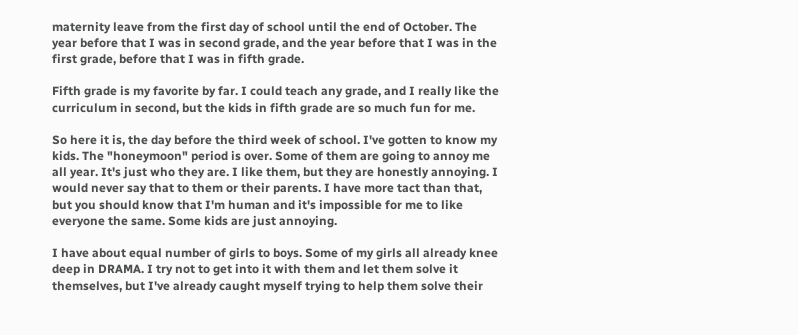maternity leave from the first day of school until the end of October. The year before that I was in second grade, and the year before that I was in the first grade, before that I was in fifth grade.

Fifth grade is my favorite by far. I could teach any grade, and I really like the curriculum in second, but the kids in fifth grade are so much fun for me.

So here it is, the day before the third week of school. I've gotten to know my kids. The "honeymoon" period is over. Some of them are going to annoy me all year. It's just who they are. I like them, but they are honestly annoying. I would never say that to them or their parents. I have more tact than that, but you should know that I'm human and it's impossible for me to like everyone the same. Some kids are just annoying.

I have about equal number of girls to boys. Some of my girls all already knee deep in DRAMA. I try not to get into it with them and let them solve it themselves, but I've already caught myself trying to help them solve their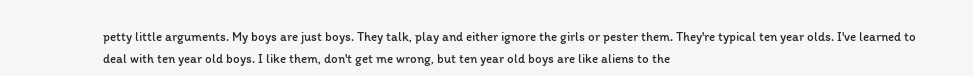petty little arguments. My boys are just boys. They talk, play and either ignore the girls or pester them. They're typical ten year olds. I've learned to deal with ten year old boys. I like them, don't get me wrong, but ten year old boys are like aliens to the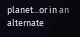planet...or in an alternate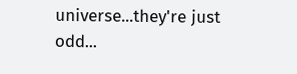universe...they're just odd...